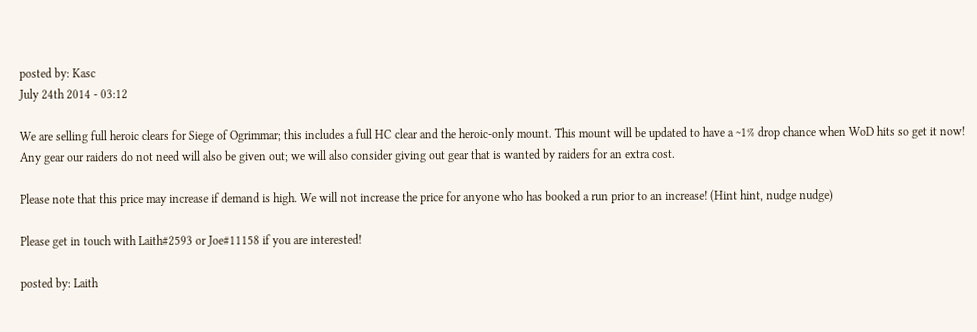posted by: Kasc
July 24th 2014 - 03:12

We are selling full heroic clears for Siege of Ogrimmar; this includes a full HC clear and the heroic-only mount. This mount will be updated to have a ~1% drop chance when WoD hits so get it now! Any gear our raiders do not need will also be given out; we will also consider giving out gear that is wanted by raiders for an extra cost.

Please note that this price may increase if demand is high. We will not increase the price for anyone who has booked a run prior to an increase! (Hint hint, nudge nudge)

Please get in touch with Laith#2593 or Joe#11158 if you are interested!

posted by: Laith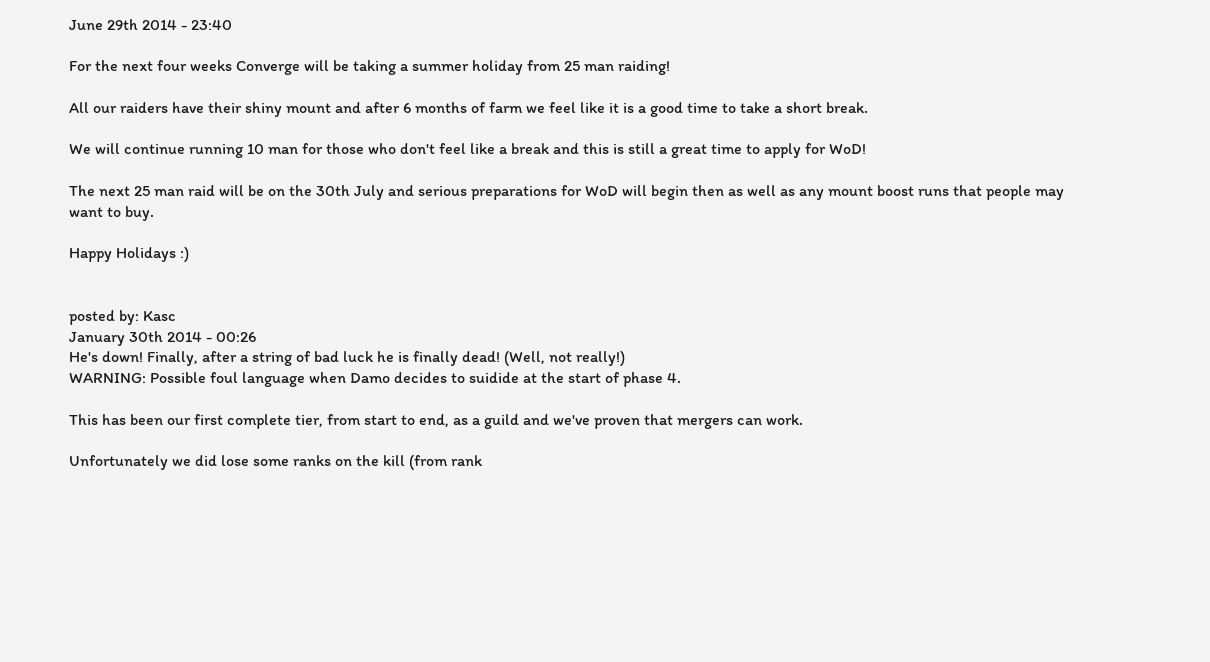June 29th 2014 - 23:40

For the next four weeks Converge will be taking a summer holiday from 25 man raiding!

All our raiders have their shiny mount and after 6 months of farm we feel like it is a good time to take a short break.

We will continue running 10 man for those who don't feel like a break and this is still a great time to apply for WoD!

The next 25 man raid will be on the 30th July and serious preparations for WoD will begin then as well as any mount boost runs that people may want to buy.

Happy Holidays :)


posted by: Kasc
January 30th 2014 - 00:26
He's down! Finally, after a string of bad luck he is finally dead! (Well, not really!)
WARNING: Possible foul language when Damo decides to suidide at the start of phase 4.

This has been our first complete tier, from start to end, as a guild and we've proven that mergers can work.

Unfortunately we did lose some ranks on the kill (from rank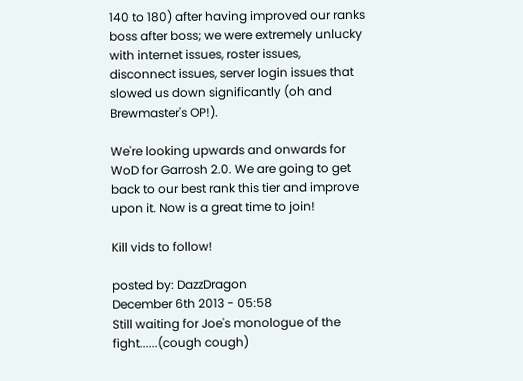140 to 180) after having improved our ranks boss after boss; we were extremely unlucky with internet issues, roster issues, disconnect issues, server login issues that slowed us down significantly (oh and Brewmaster's OP!).

We're looking upwards and onwards for WoD for Garrosh 2.0. We are going to get back to our best rank this tier and improve upon it. Now is a great time to join!

Kill vids to follow!

posted by: DazzDragon
December 6th 2013 - 05:58
Still waiting for Joe's monologue of the fight......(cough cough)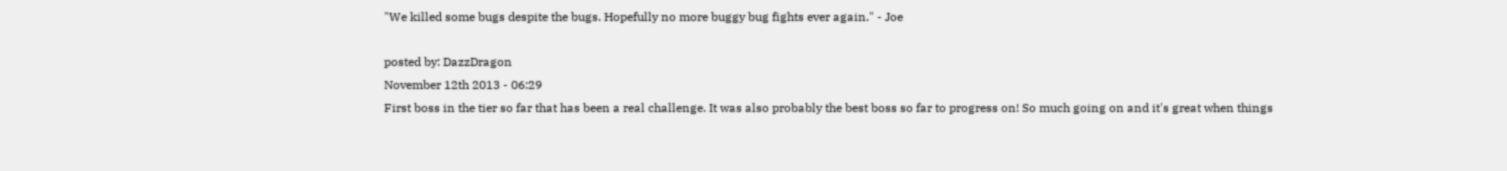"We killed some bugs despite the bugs. Hopefully no more buggy bug fights ever again." - Joe

posted by: DazzDragon
November 12th 2013 - 06:29
First boss in the tier so far that has been a real challenge. It was also probably the best boss so far to progress on! So much going on and it's great when things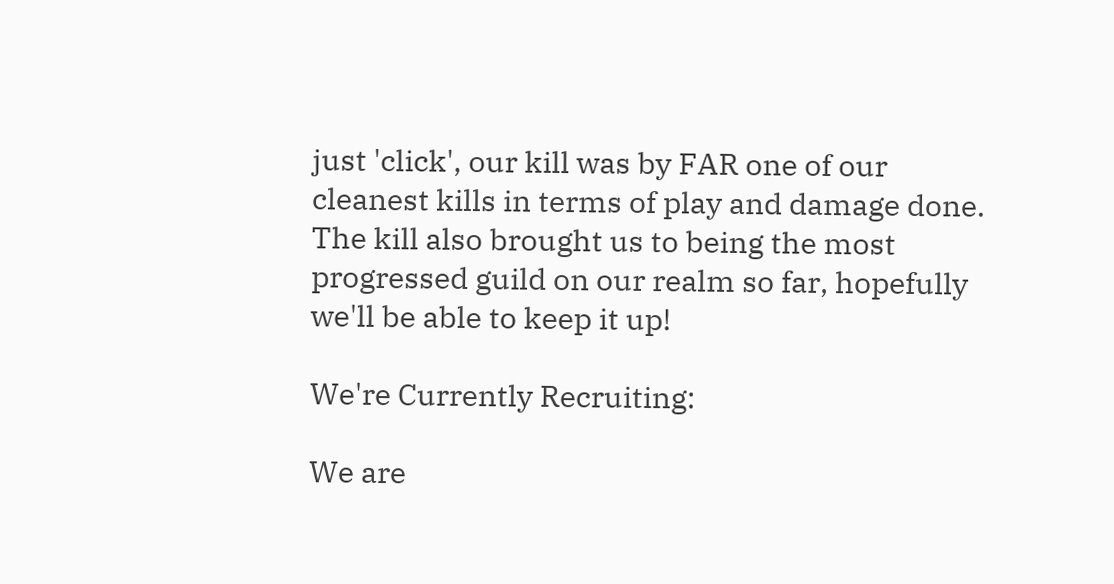just 'click', our kill was by FAR one of our cleanest kills in terms of play and damage done. The kill also brought us to being the most progressed guild on our realm so far, hopefully we'll be able to keep it up!

We're Currently Recruiting:

We are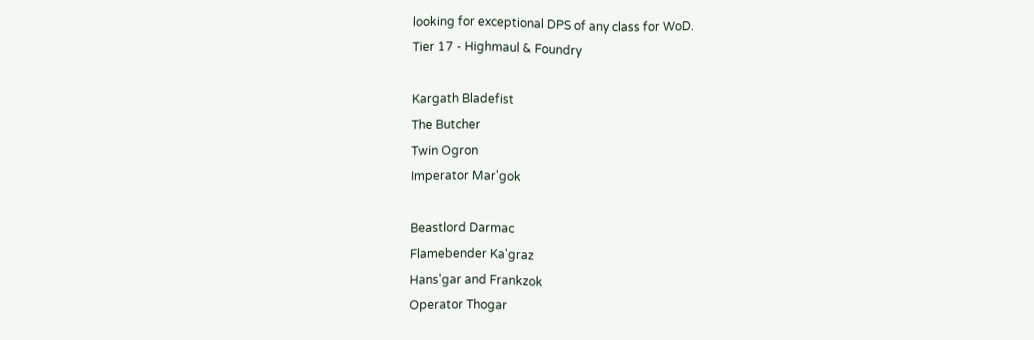looking for exceptional DPS of any class for WoD.
Tier 17 - Highmaul & Foundry

Kargath Bladefist
The Butcher
Twin Ogron
Imperator Mar'gok

Beastlord Darmac
Flamebender Ka'graz
Hans'gar and Frankzok
Operator Thogar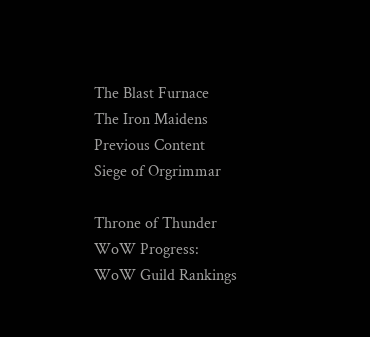The Blast Furnace
The Iron Maidens
Previous Content
Siege of Orgrimmar

Throne of Thunder
WoW Progress:
WoW Guild Rankings